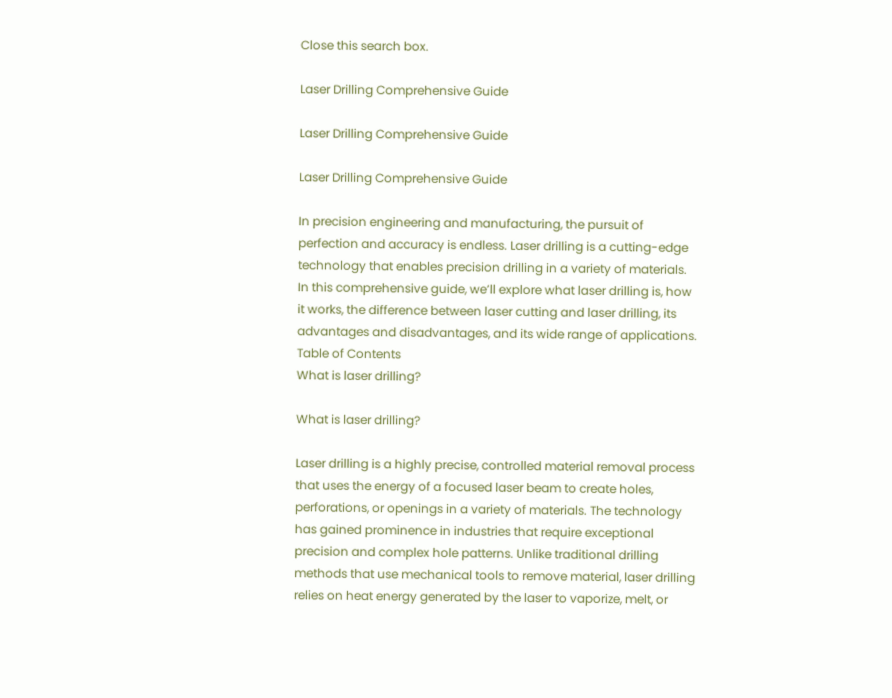Close this search box.

Laser Drilling Comprehensive Guide

Laser Drilling Comprehensive Guide

Laser Drilling Comprehensive Guide

In precision engineering and manufacturing, the pursuit of perfection and accuracy is endless. Laser drilling is a cutting-edge technology that enables precision drilling in a variety of materials. In this comprehensive guide, we’ll explore what laser drilling is, how it works, the difference between laser cutting and laser drilling, its advantages and disadvantages, and its wide range of applications.
Table of Contents
What is laser drilling?

What is laser drilling?

Laser drilling is a highly precise, controlled material removal process that uses the energy of a focused laser beam to create holes, perforations, or openings in a variety of materials. The technology has gained prominence in industries that require exceptional precision and complex hole patterns. Unlike traditional drilling methods that use mechanical tools to remove material, laser drilling relies on heat energy generated by the laser to vaporize, melt, or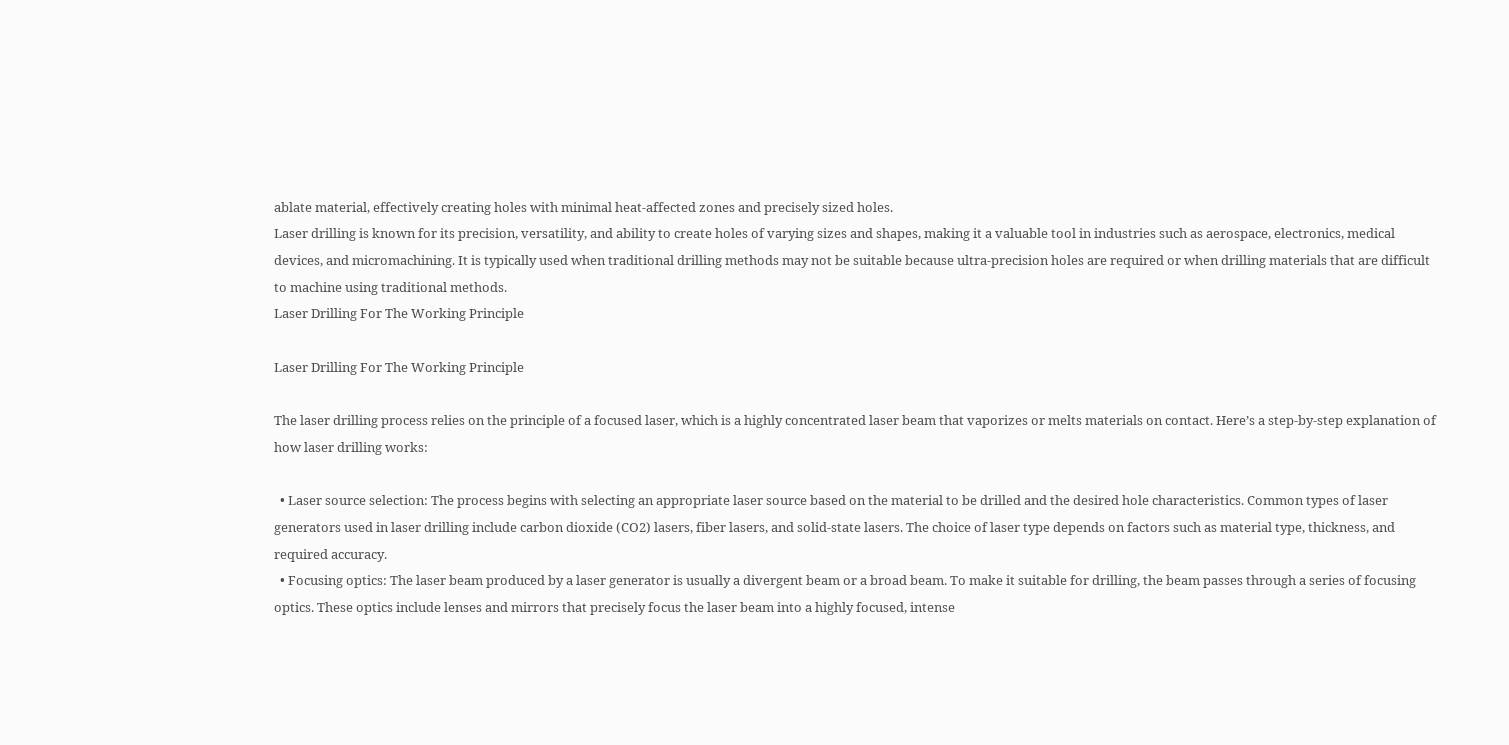ablate material, effectively creating holes with minimal heat-affected zones and precisely sized holes.
Laser drilling is known for its precision, versatility, and ability to create holes of varying sizes and shapes, making it a valuable tool in industries such as aerospace, electronics, medical devices, and micromachining. It is typically used when traditional drilling methods may not be suitable because ultra-precision holes are required or when drilling materials that are difficult to machine using traditional methods.
Laser Drilling For The Working Principle

Laser Drilling For The Working Principle

The laser drilling process relies on the principle of a focused laser, which is a highly concentrated laser beam that vaporizes or melts materials on contact. Here’s a step-by-step explanation of how laser drilling works:

  • Laser source selection: The process begins with selecting an appropriate laser source based on the material to be drilled and the desired hole characteristics. Common types of laser generators used in laser drilling include carbon dioxide (CO2) lasers, fiber lasers, and solid-state lasers. The choice of laser type depends on factors such as material type, thickness, and required accuracy.
  • Focusing optics: The laser beam produced by a laser generator is usually a divergent beam or a broad beam. To make it suitable for drilling, the beam passes through a series of focusing optics. These optics include lenses and mirrors that precisely focus the laser beam into a highly focused, intense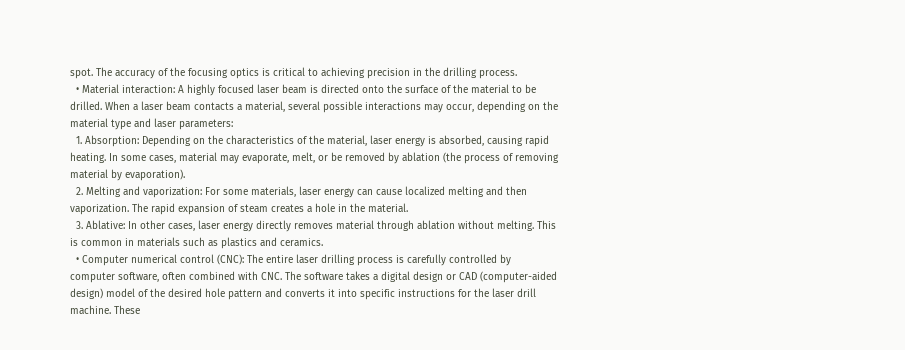spot. The accuracy of the focusing optics is critical to achieving precision in the drilling process.
  • Material interaction: A highly focused laser beam is directed onto the surface of the material to be drilled. When a laser beam contacts a material, several possible interactions may occur, depending on the material type and laser parameters:
  1. Absorption: Depending on the characteristics of the material, laser energy is absorbed, causing rapid heating. In some cases, material may evaporate, melt, or be removed by ablation (the process of removing material by evaporation).
  2. Melting and vaporization: For some materials, laser energy can cause localized melting and then vaporization. The rapid expansion of steam creates a hole in the material.
  3. Ablative: In other cases, laser energy directly removes material through ablation without melting. This is common in materials such as plastics and ceramics.
  • Computer numerical control (CNC): The entire laser drilling process is carefully controlled by computer software, often combined with CNC. The software takes a digital design or CAD (computer-aided design) model of the desired hole pattern and converts it into specific instructions for the laser drill machine. These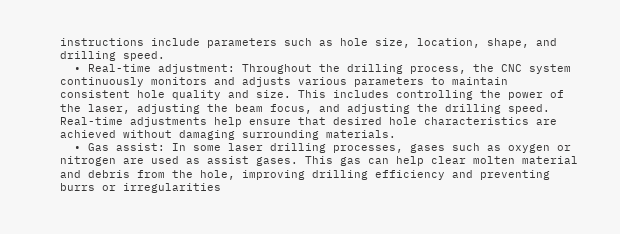instructions include parameters such as hole size, location, shape, and drilling speed.
  • Real-time adjustment: Throughout the drilling process, the CNC system continuously monitors and adjusts various parameters to maintain consistent hole quality and size. This includes controlling the power of the laser, adjusting the beam focus, and adjusting the drilling speed. Real-time adjustments help ensure that desired hole characteristics are achieved without damaging surrounding materials.
  • Gas assist: In some laser drilling processes, gases such as oxygen or nitrogen are used as assist gases. This gas can help clear molten material and debris from the hole, improving drilling efficiency and preventing burrs or irregularities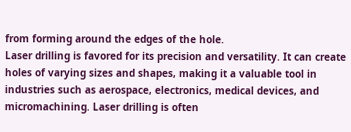from forming around the edges of the hole.
Laser drilling is favored for its precision and versatility. It can create holes of varying sizes and shapes, making it a valuable tool in industries such as aerospace, electronics, medical devices, and micromachining. Laser drilling is often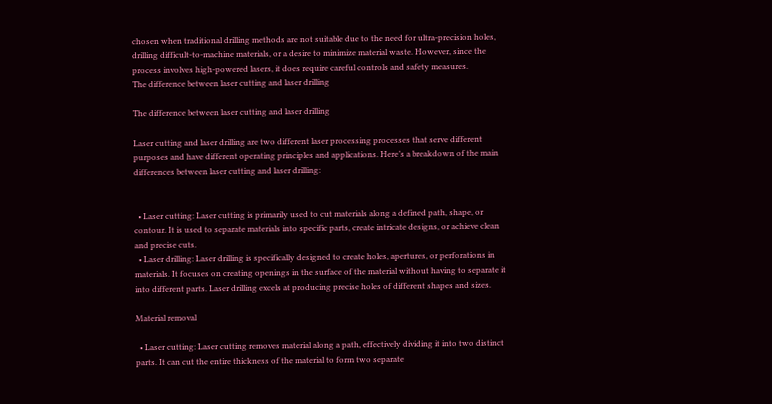chosen when traditional drilling methods are not suitable due to the need for ultra-precision holes, drilling difficult-to-machine materials, or a desire to minimize material waste. However, since the process involves high-powered lasers, it does require careful controls and safety measures.
The difference between laser cutting and laser drilling

The difference between laser cutting and laser drilling

Laser cutting and laser drilling are two different laser processing processes that serve different purposes and have different operating principles and applications. Here’s a breakdown of the main differences between laser cutting and laser drilling:


  • Laser cutting: Laser cutting is primarily used to cut materials along a defined path, shape, or contour. It is used to separate materials into specific parts, create intricate designs, or achieve clean and precise cuts.
  • Laser drilling: Laser drilling is specifically designed to create holes, apertures, or perforations in materials. It focuses on creating openings in the surface of the material without having to separate it into different parts. Laser drilling excels at producing precise holes of different shapes and sizes.

Material removal

  • Laser cutting: Laser cutting removes material along a path, effectively dividing it into two distinct parts. It can cut the entire thickness of the material to form two separate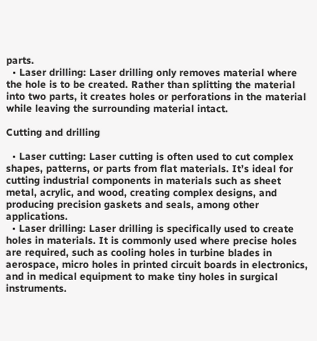parts.
  • Laser drilling: Laser drilling only removes material where the hole is to be created. Rather than splitting the material into two parts, it creates holes or perforations in the material while leaving the surrounding material intact.

Cutting and drilling

  • Laser cutting: Laser cutting is often used to cut complex shapes, patterns, or parts from flat materials. It’s ideal for cutting industrial components in materials such as sheet metal, acrylic, and wood, creating complex designs, and producing precision gaskets and seals, among other applications.
  • Laser drilling: Laser drilling is specifically used to create holes in materials. It is commonly used where precise holes are required, such as cooling holes in turbine blades in aerospace, micro holes in printed circuit boards in electronics, and in medical equipment to make tiny holes in surgical instruments.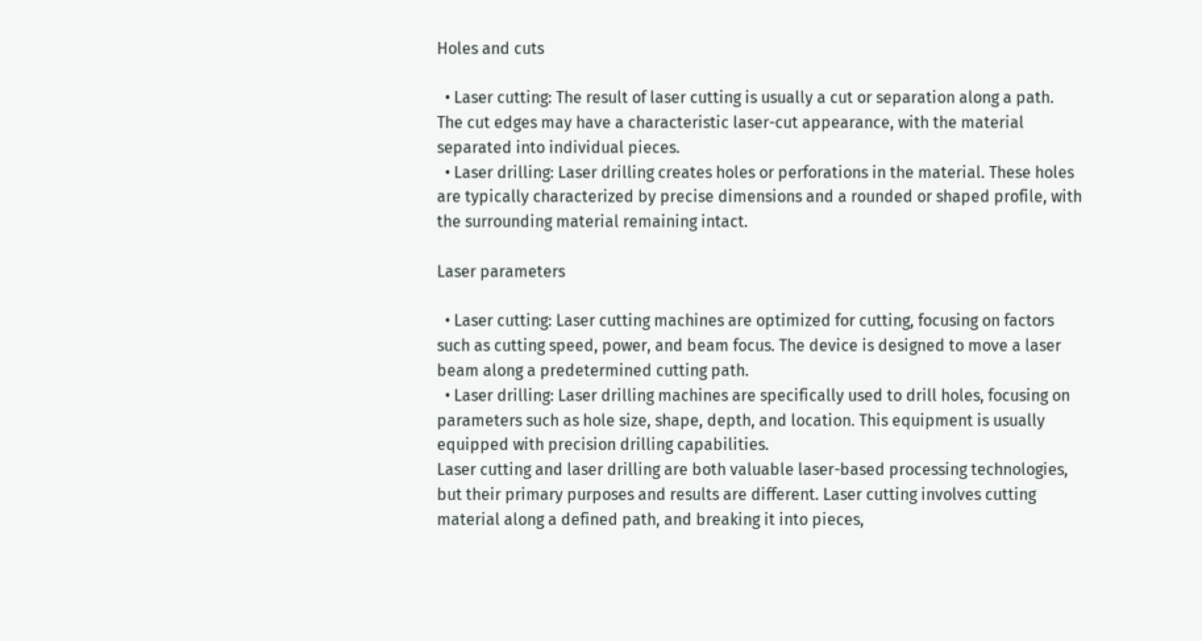Holes and cuts

  • Laser cutting: The result of laser cutting is usually a cut or separation along a path. The cut edges may have a characteristic laser-cut appearance, with the material separated into individual pieces.
  • Laser drilling: Laser drilling creates holes or perforations in the material. These holes are typically characterized by precise dimensions and a rounded or shaped profile, with the surrounding material remaining intact.

Laser parameters

  • Laser cutting: Laser cutting machines are optimized for cutting, focusing on factors such as cutting speed, power, and beam focus. The device is designed to move a laser beam along a predetermined cutting path.
  • Laser drilling: Laser drilling machines are specifically used to drill holes, focusing on parameters such as hole size, shape, depth, and location. This equipment is usually equipped with precision drilling capabilities.
Laser cutting and laser drilling are both valuable laser-based processing technologies, but their primary purposes and results are different. Laser cutting involves cutting material along a defined path, and breaking it into pieces,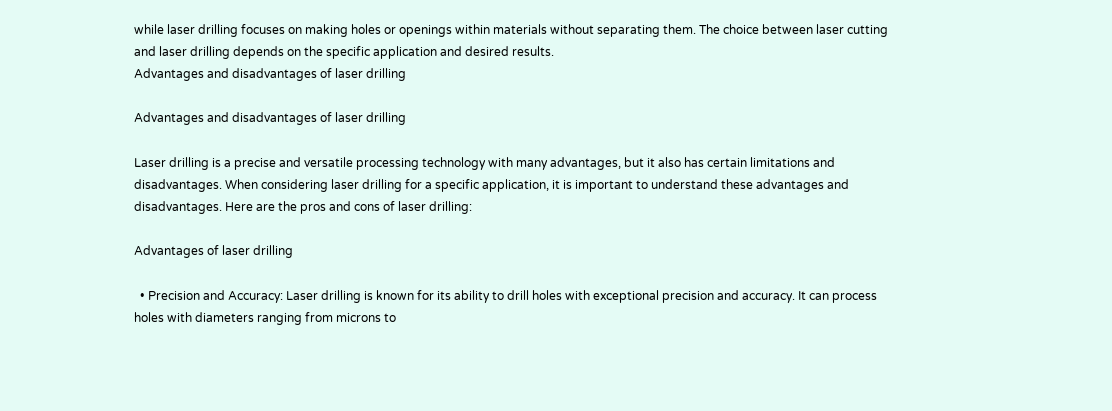while laser drilling focuses on making holes or openings within materials without separating them. The choice between laser cutting and laser drilling depends on the specific application and desired results.
Advantages and disadvantages of laser drilling

Advantages and disadvantages of laser drilling

Laser drilling is a precise and versatile processing technology with many advantages, but it also has certain limitations and disadvantages. When considering laser drilling for a specific application, it is important to understand these advantages and disadvantages. Here are the pros and cons of laser drilling:

Advantages of laser drilling

  • Precision and Accuracy: Laser drilling is known for its ability to drill holes with exceptional precision and accuracy. It can process holes with diameters ranging from microns to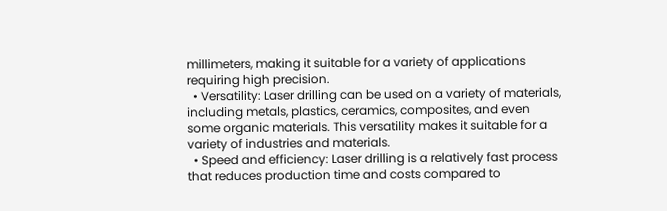millimeters, making it suitable for a variety of applications requiring high precision.
  • Versatility: Laser drilling can be used on a variety of materials, including metals, plastics, ceramics, composites, and even some organic materials. This versatility makes it suitable for a variety of industries and materials.
  • Speed and efficiency: Laser drilling is a relatively fast process that reduces production time and costs compared to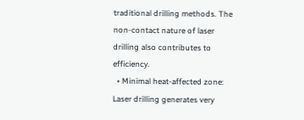traditional drilling methods. The non-contact nature of laser drilling also contributes to efficiency.
  • Minimal heat-affected zone: Laser drilling generates very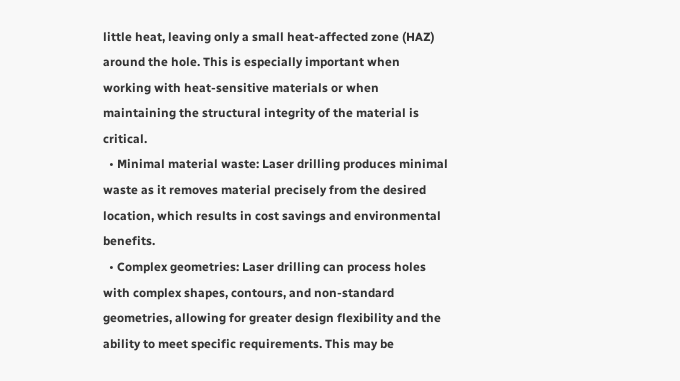little heat, leaving only a small heat-affected zone (HAZ) around the hole. This is especially important when working with heat-sensitive materials or when maintaining the structural integrity of the material is critical.
  • Minimal material waste: Laser drilling produces minimal waste as it removes material precisely from the desired location, which results in cost savings and environmental benefits.
  • Complex geometries: Laser drilling can process holes with complex shapes, contours, and non-standard geometries, allowing for greater design flexibility and the ability to meet specific requirements. This may be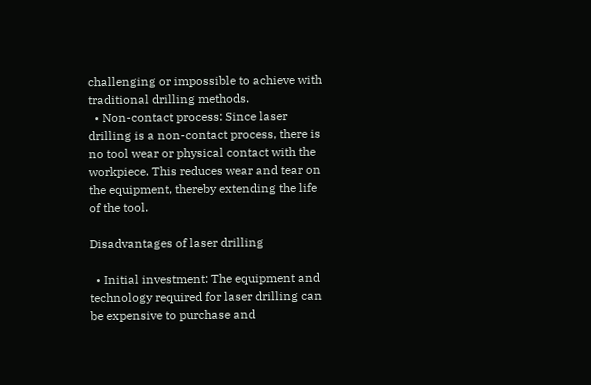challenging or impossible to achieve with traditional drilling methods.
  • Non-contact process: Since laser drilling is a non-contact process, there is no tool wear or physical contact with the workpiece. This reduces wear and tear on the equipment, thereby extending the life of the tool.

Disadvantages of laser drilling

  • Initial investment: The equipment and technology required for laser drilling can be expensive to purchase and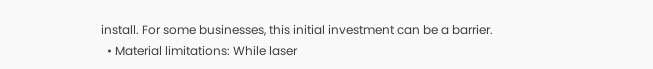install. For some businesses, this initial investment can be a barrier.
  • Material limitations: While laser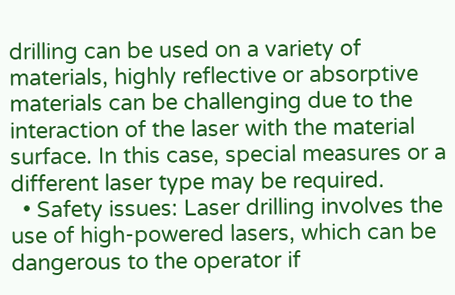drilling can be used on a variety of materials, highly reflective or absorptive materials can be challenging due to the interaction of the laser with the material surface. In this case, special measures or a different laser type may be required.
  • Safety issues: Laser drilling involves the use of high-powered lasers, which can be dangerous to the operator if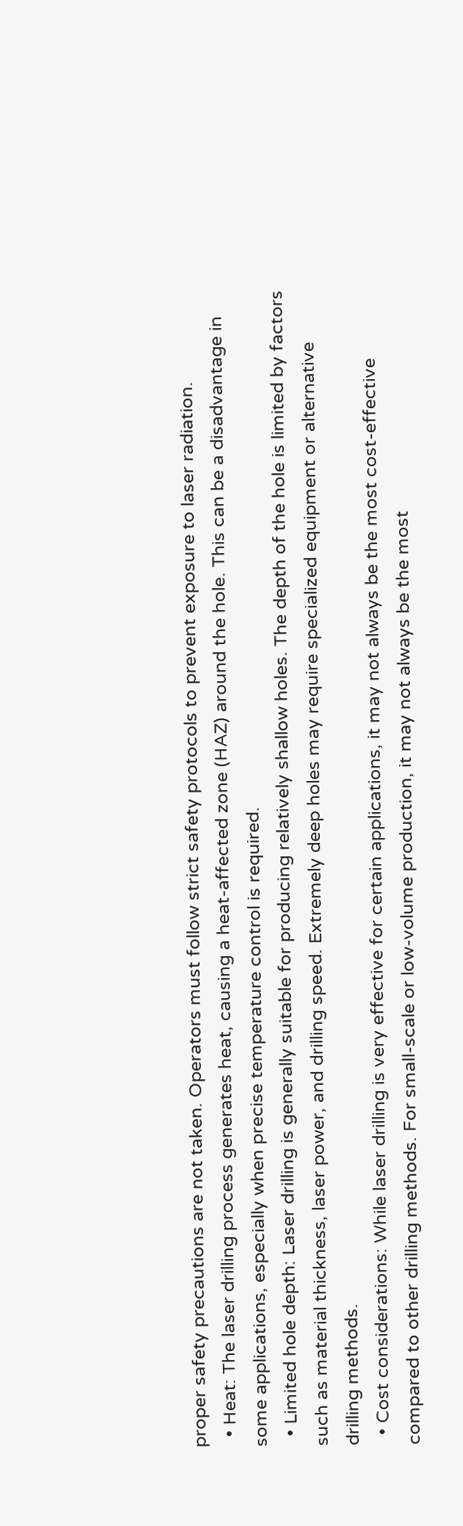proper safety precautions are not taken. Operators must follow strict safety protocols to prevent exposure to laser radiation.
  • Heat: The laser drilling process generates heat, causing a heat-affected zone (HAZ) around the hole. This can be a disadvantage in some applications, especially when precise temperature control is required.
  • Limited hole depth: Laser drilling is generally suitable for producing relatively shallow holes. The depth of the hole is limited by factors such as material thickness, laser power, and drilling speed. Extremely deep holes may require specialized equipment or alternative drilling methods.
  • Cost considerations: While laser drilling is very effective for certain applications, it may not always be the most cost-effective compared to other drilling methods. For small-scale or low-volume production, it may not always be the most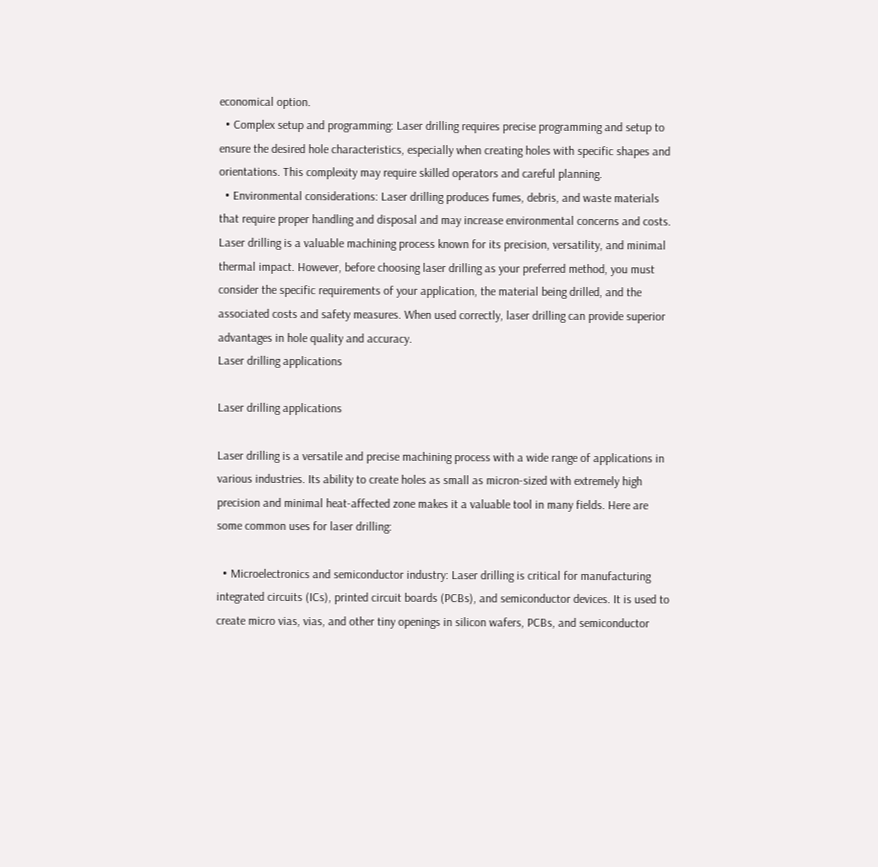economical option.
  • Complex setup and programming: Laser drilling requires precise programming and setup to ensure the desired hole characteristics, especially when creating holes with specific shapes and orientations. This complexity may require skilled operators and careful planning.
  • Environmental considerations: Laser drilling produces fumes, debris, and waste materials that require proper handling and disposal and may increase environmental concerns and costs.
Laser drilling is a valuable machining process known for its precision, versatility, and minimal thermal impact. However, before choosing laser drilling as your preferred method, you must consider the specific requirements of your application, the material being drilled, and the associated costs and safety measures. When used correctly, laser drilling can provide superior advantages in hole quality and accuracy.
Laser drilling applications

Laser drilling applications

Laser drilling is a versatile and precise machining process with a wide range of applications in various industries. Its ability to create holes as small as micron-sized with extremely high precision and minimal heat-affected zone makes it a valuable tool in many fields. Here are some common uses for laser drilling:

  • Microelectronics and semiconductor industry: Laser drilling is critical for manufacturing integrated circuits (ICs), printed circuit boards (PCBs), and semiconductor devices. It is used to create micro vias, vias, and other tiny openings in silicon wafers, PCBs, and semiconductor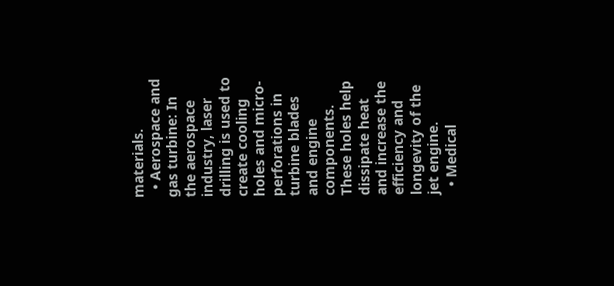materials.
  • Aerospace and gas turbine: In the aerospace industry, laser drilling is used to create cooling holes and micro-perforations in turbine blades and engine components. These holes help dissipate heat and increase the efficiency and longevity of the jet engine.
  • Medical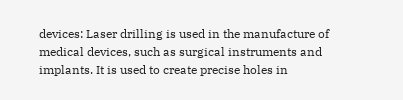devices: Laser drilling is used in the manufacture of medical devices, such as surgical instruments and implants. It is used to create precise holes in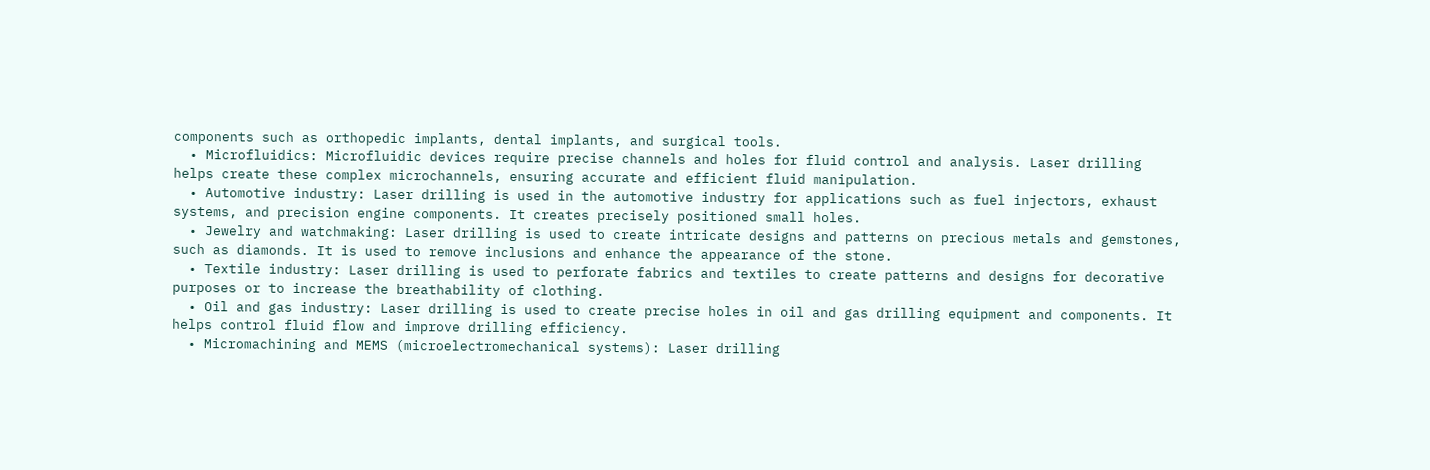components such as orthopedic implants, dental implants, and surgical tools.
  • Microfluidics: Microfluidic devices require precise channels and holes for fluid control and analysis. Laser drilling helps create these complex microchannels, ensuring accurate and efficient fluid manipulation.
  • Automotive industry: Laser drilling is used in the automotive industry for applications such as fuel injectors, exhaust systems, and precision engine components. It creates precisely positioned small holes.
  • Jewelry and watchmaking: Laser drilling is used to create intricate designs and patterns on precious metals and gemstones, such as diamonds. It is used to remove inclusions and enhance the appearance of the stone.
  • Textile industry: Laser drilling is used to perforate fabrics and textiles to create patterns and designs for decorative purposes or to increase the breathability of clothing.
  • Oil and gas industry: Laser drilling is used to create precise holes in oil and gas drilling equipment and components. It helps control fluid flow and improve drilling efficiency.
  • Micromachining and MEMS (microelectromechanical systems): Laser drilling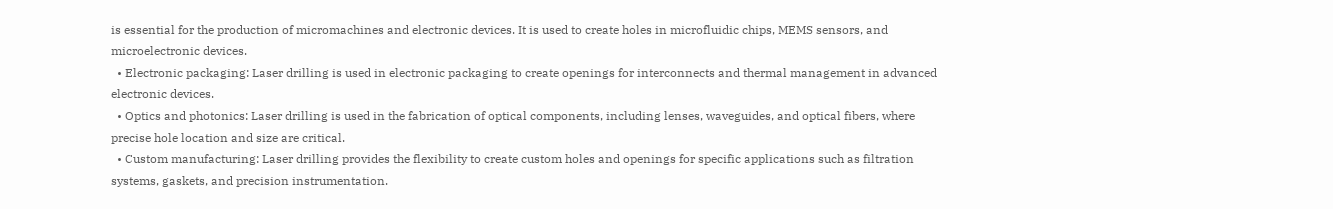is essential for the production of micromachines and electronic devices. It is used to create holes in microfluidic chips, MEMS sensors, and microelectronic devices.
  • Electronic packaging: Laser drilling is used in electronic packaging to create openings for interconnects and thermal management in advanced electronic devices.
  • Optics and photonics: Laser drilling is used in the fabrication of optical components, including lenses, waveguides, and optical fibers, where precise hole location and size are critical.
  • Custom manufacturing: Laser drilling provides the flexibility to create custom holes and openings for specific applications such as filtration systems, gaskets, and precision instrumentation.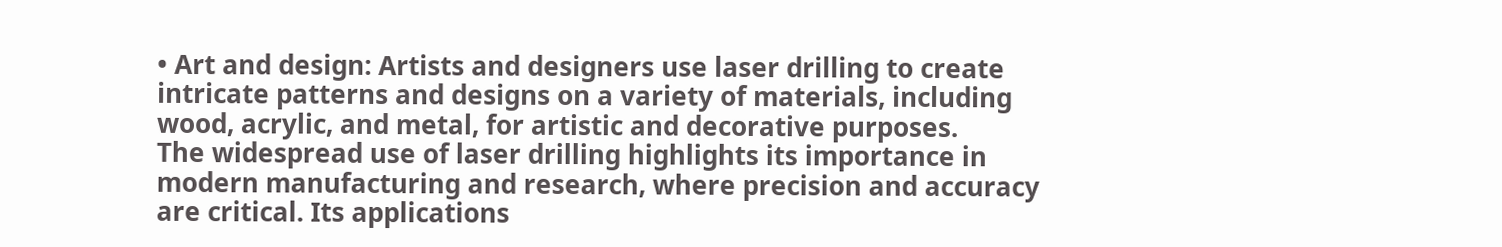• Art and design: Artists and designers use laser drilling to create intricate patterns and designs on a variety of materials, including wood, acrylic, and metal, for artistic and decorative purposes.
The widespread use of laser drilling highlights its importance in modern manufacturing and research, where precision and accuracy are critical. Its applications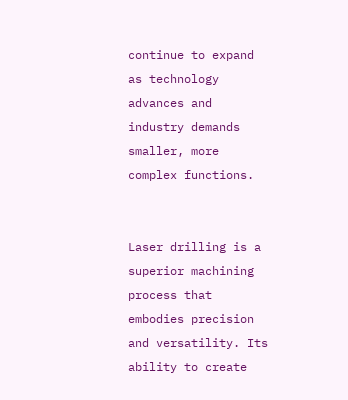continue to expand as technology advances and industry demands smaller, more complex functions.


Laser drilling is a superior machining process that embodies precision and versatility. Its ability to create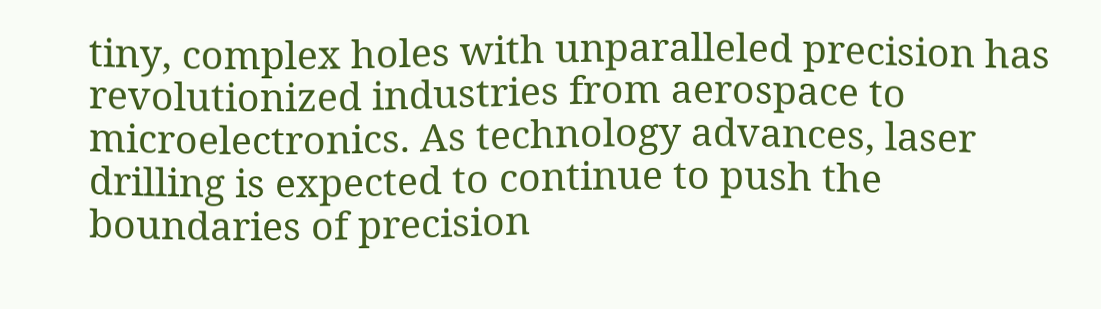tiny, complex holes with unparalleled precision has revolutionized industries from aerospace to microelectronics. As technology advances, laser drilling is expected to continue to push the boundaries of precision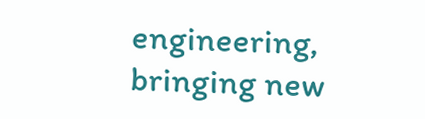engineering, bringing new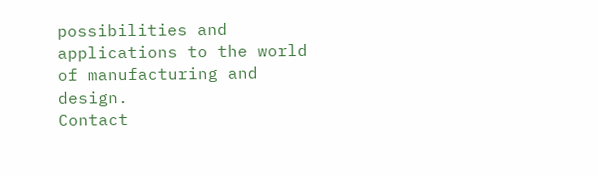possibilities and applications to the world of manufacturing and design.
Contact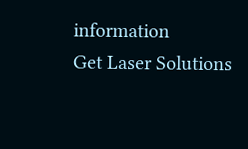information
Get Laser Solutions